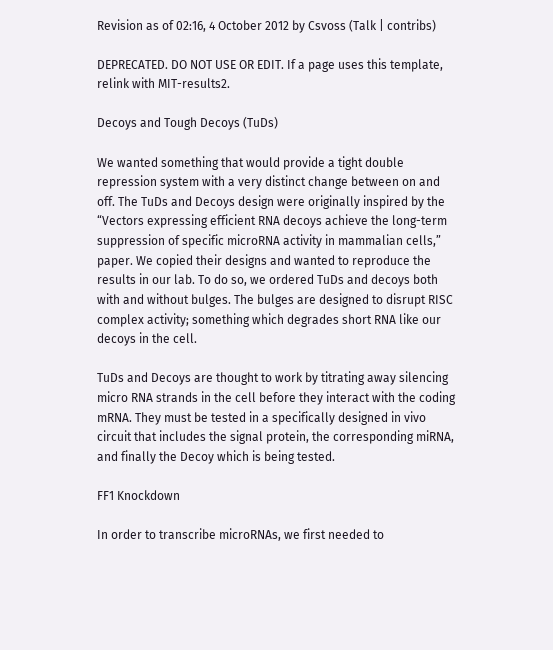Revision as of 02:16, 4 October 2012 by Csvoss (Talk | contribs)

DEPRECATED. DO NOT USE OR EDIT. If a page uses this template, relink with MIT-results2.

Decoys and Tough Decoys (TuDs)

We wanted something that would provide a tight double repression system with a very distinct change between on and off. The TuDs and Decoys design were originally inspired by the “Vectors expressing efficient RNA decoys achieve the long-term suppression of specific microRNA activity in mammalian cells,” paper. We copied their designs and wanted to reproduce the results in our lab. To do so, we ordered TuDs and decoys both with and without bulges. The bulges are designed to disrupt RISC complex activity; something which degrades short RNA like our decoys in the cell.

TuDs and Decoys are thought to work by titrating away silencing micro RNA strands in the cell before they interact with the coding mRNA. They must be tested in a specifically designed in vivo circuit that includes the signal protein, the corresponding miRNA, and finally the Decoy which is being tested.

FF1 Knockdown

In order to transcribe microRNAs, we first needed to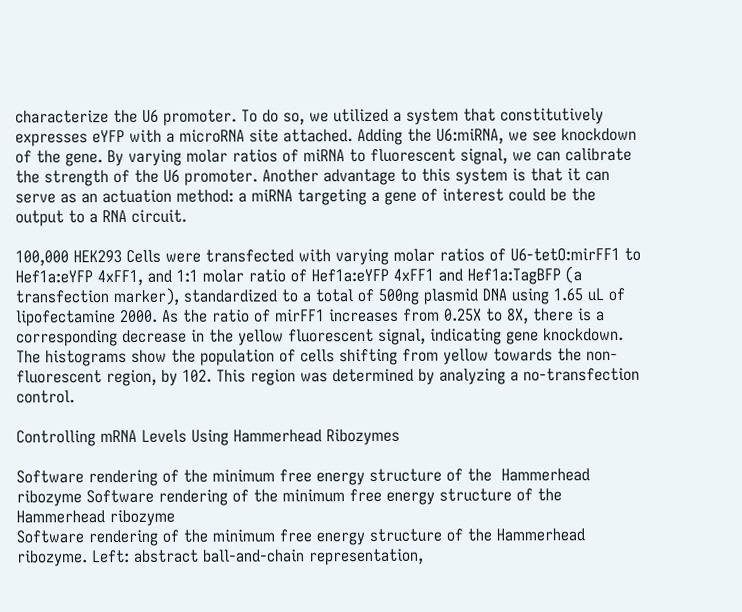characterize the U6 promoter. To do so, we utilized a system that constitutively expresses eYFP with a microRNA site attached. Adding the U6:miRNA, we see knockdown of the gene. By varying molar ratios of miRNA to fluorescent signal, we can calibrate the strength of the U6 promoter. Another advantage to this system is that it can serve as an actuation method: a miRNA targeting a gene of interest could be the output to a RNA circuit.

100,000 HEK293 Cells were transfected with varying molar ratios of U6-tetO:mirFF1 to Hef1a:eYFP 4xFF1, and 1:1 molar ratio of Hef1a:eYFP 4xFF1 and Hef1a:TagBFP (a transfection marker), standardized to a total of 500ng plasmid DNA using 1.65 uL of lipofectamine 2000. As the ratio of mirFF1 increases from 0.25X to 8X, there is a corresponding decrease in the yellow fluorescent signal, indicating gene knockdown. The histograms show the population of cells shifting from yellow towards the non-fluorescent region, by 102. This region was determined by analyzing a no-transfection control.

Controlling mRNA Levels Using Hammerhead Ribozymes

Software rendering of the minimum free energy structure of the  Hammerhead ribozyme Software rendering of the minimum free energy structure of the  Hammerhead ribozyme
Software rendering of the minimum free energy structure of the Hammerhead ribozyme. Left: abstract ball-and-chain representation,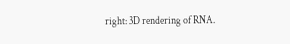right: 3D rendering of RNA.